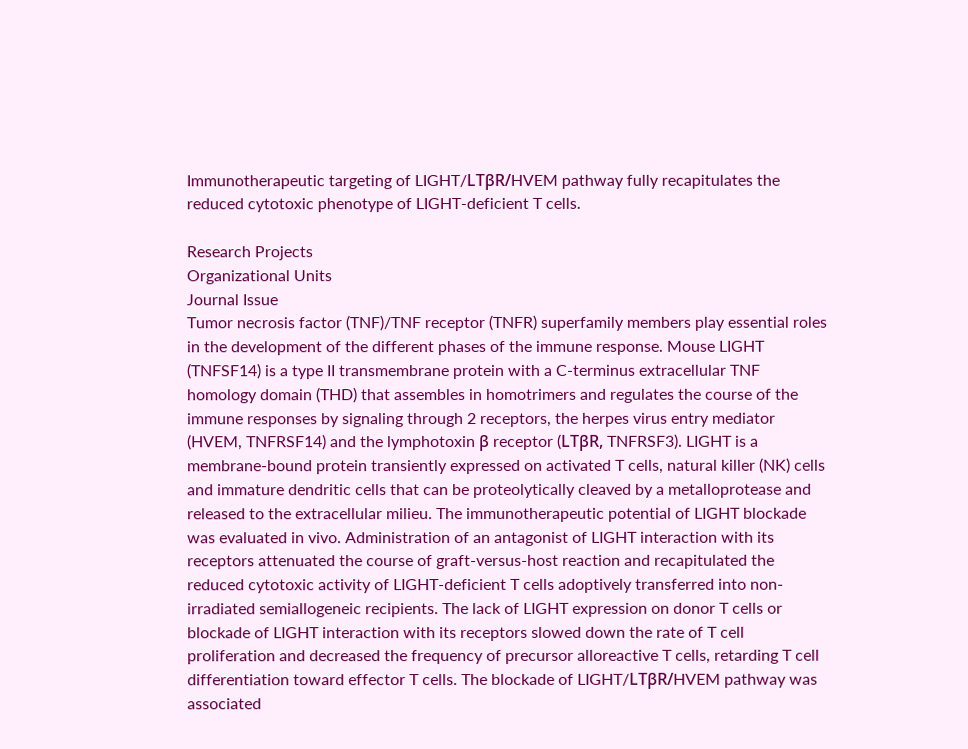Immunotherapeutic targeting of LIGHT/LTβR/HVEM pathway fully recapitulates the reduced cytotoxic phenotype of LIGHT-deficient T cells.

Research Projects
Organizational Units
Journal Issue
Tumor necrosis factor (TNF)/TNF receptor (TNFR) superfamily members play essential roles in the development of the different phases of the immune response. Mouse LIGHT (TNFSF14) is a type II transmembrane protein with a C-terminus extracellular TNF homology domain (THD) that assembles in homotrimers and regulates the course of the immune responses by signaling through 2 receptors, the herpes virus entry mediator (HVEM, TNFRSF14) and the lymphotoxin β receptor (LTβR, TNFRSF3). LIGHT is a membrane-bound protein transiently expressed on activated T cells, natural killer (NK) cells and immature dendritic cells that can be proteolytically cleaved by a metalloprotease and released to the extracellular milieu. The immunotherapeutic potential of LIGHT blockade was evaluated in vivo. Administration of an antagonist of LIGHT interaction with its receptors attenuated the course of graft-versus-host reaction and recapitulated the reduced cytotoxic activity of LIGHT-deficient T cells adoptively transferred into non-irradiated semiallogeneic recipients. The lack of LIGHT expression on donor T cells or blockade of LIGHT interaction with its receptors slowed down the rate of T cell proliferation and decreased the frequency of precursor alloreactive T cells, retarding T cell differentiation toward effector T cells. The blockade of LIGHT/LTβR/HVEM pathway was associated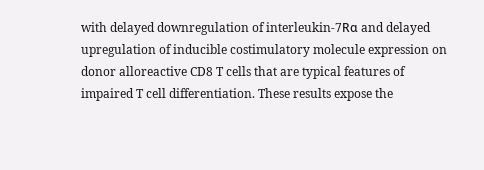with delayed downregulation of interleukin-7Rα and delayed upregulation of inducible costimulatory molecule expression on donor alloreactive CD8 T cells that are typical features of impaired T cell differentiation. These results expose the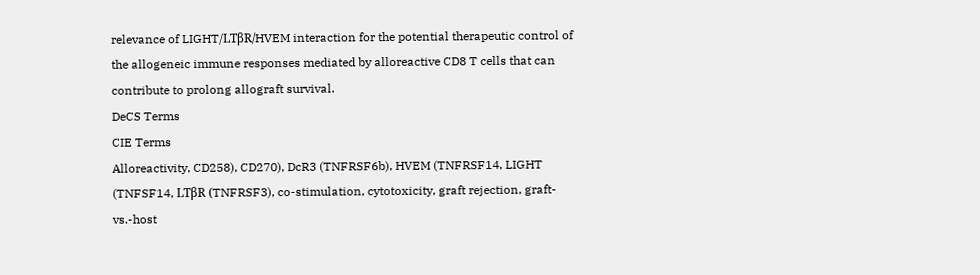relevance of LIGHT/LTβR/HVEM interaction for the potential therapeutic control of the allogeneic immune responses mediated by alloreactive CD8 T cells that can contribute to prolong allograft survival.
DeCS Terms
CIE Terms
Alloreactivity, CD258), CD270), DcR3 (TNFRSF6b), HVEM (TNFRSF14, LIGHT (TNFSF14, LTβR (TNFRSF3), co-stimulation, cytotoxicity, graft rejection, graft-vs.-host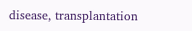disease, transplantation